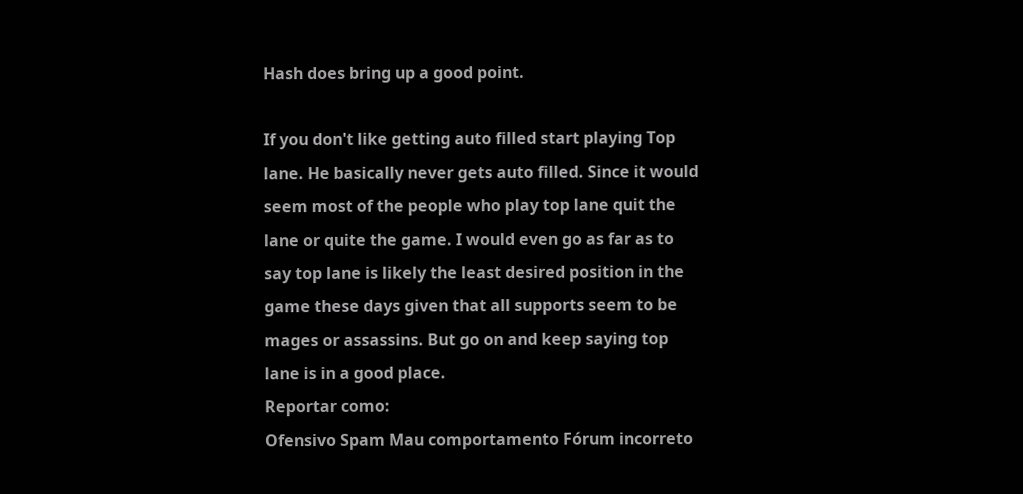Hash does bring up a good point.

If you don't like getting auto filled start playing Top lane. He basically never gets auto filled. Since it would seem most of the people who play top lane quit the lane or quite the game. I would even go as far as to say top lane is likely the least desired position in the game these days given that all supports seem to be mages or assassins. But go on and keep saying top lane is in a good place.
Reportar como:
Ofensivo Spam Mau comportamento Fórum incorreto